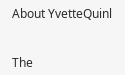About YvetteQuinl


The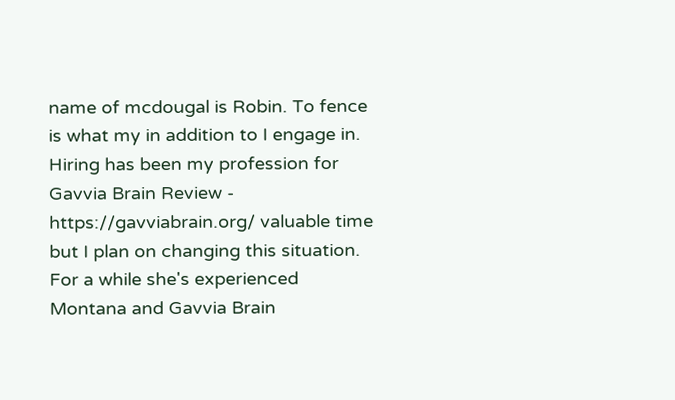name of mcdougal is Robin. To fence is what my in addition to I engage in. Hiring has been my profession for Gavvia Brain Review - https://gavviabrain.org/ valuable time but I plan on changing this situation. For a while she's experienced Montana and Gavvia Brain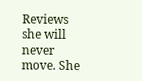Reviews she will never move. She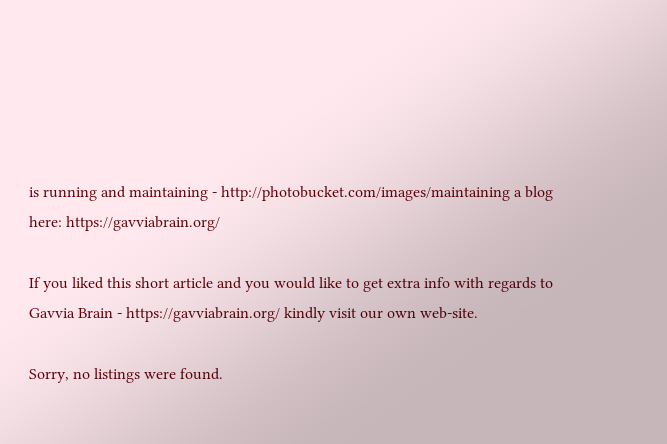is running and maintaining - http://photobucket.com/images/maintaining a blog here: https://gavviabrain.org/

If you liked this short article and you would like to get extra info with regards to Gavvia Brain - https://gavviabrain.org/ kindly visit our own web-site.

Sorry, no listings were found.